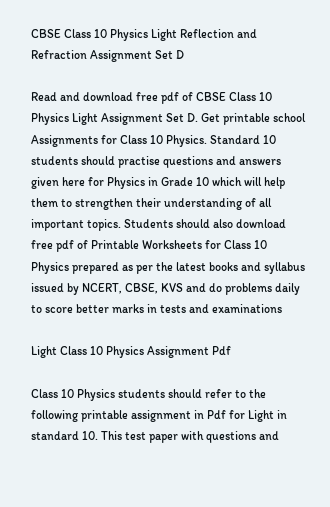CBSE Class 10 Physics Light Reflection and Refraction Assignment Set D

Read and download free pdf of CBSE Class 10 Physics Light Assignment Set D. Get printable school Assignments for Class 10 Physics. Standard 10 students should practise questions and answers given here for Physics in Grade 10 which will help them to strengthen their understanding of all important topics. Students should also download free pdf of Printable Worksheets for Class 10 Physics prepared as per the latest books and syllabus issued by NCERT, CBSE, KVS and do problems daily to score better marks in tests and examinations

Light Class 10 Physics Assignment Pdf

Class 10 Physics students should refer to the following printable assignment in Pdf for Light in standard 10. This test paper with questions and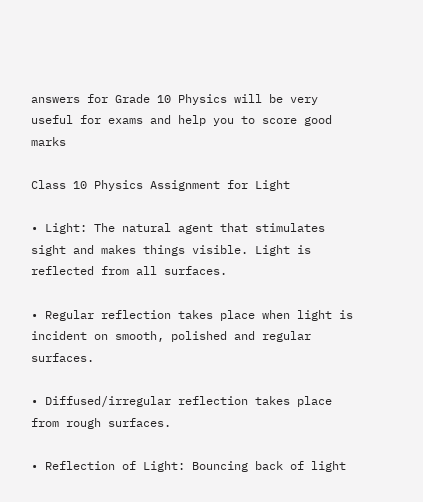answers for Grade 10 Physics will be very useful for exams and help you to score good marks

Class 10 Physics Assignment for Light

• Light: The natural agent that stimulates sight and makes things visible. Light is reflected from all surfaces.

• Regular reflection takes place when light is incident on smooth, polished and regular surfaces.

• Diffused/irregular reflection takes place from rough surfaces.

• Reflection of Light: Bouncing back of light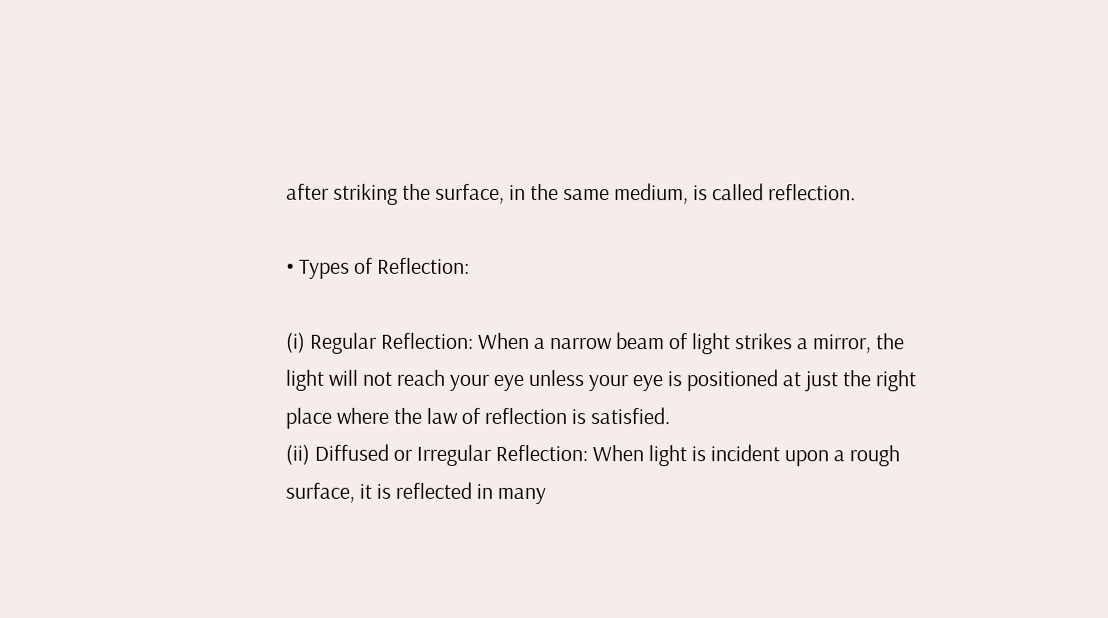after striking the surface, in the same medium, is called reflection.

• Types of Reflection:

(i) Regular Reflection: When a narrow beam of light strikes a mirror, the light will not reach your eye unless your eye is positioned at just the right place where the law of reflection is satisfied.
(ii) Diffused or Irregular Reflection: When light is incident upon a rough surface, it is reflected in many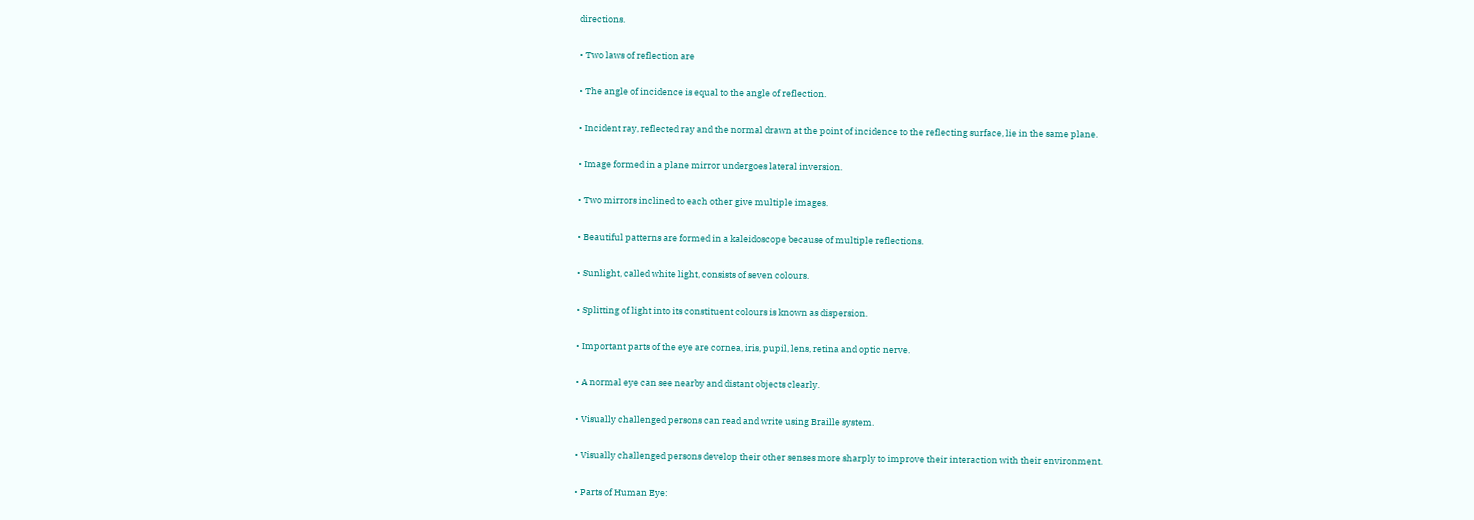directions.

• Two laws of reflection are

• The angle of incidence is equal to the angle of reflection.

• Incident ray, reflected ray and the normal drawn at the point of incidence to the reflecting surface, lie in the same plane.

• Image formed in a plane mirror undergoes lateral inversion.

• Two mirrors inclined to each other give multiple images.

• Beautiful patterns are formed in a kaleidoscope because of multiple reflections.

• Sunlight, called white light, consists of seven colours.

• Splitting of light into its constituent colours is known as dispersion.

• Important parts of the eye are cornea, iris, pupil, lens, retina and optic nerve.

• A normal eye can see nearby and distant objects clearly.

• Visually challenged persons can read and write using Braille system.

• Visually challenged persons develop their other senses more sharply to improve their interaction with their environment.

• Parts of Human Eye: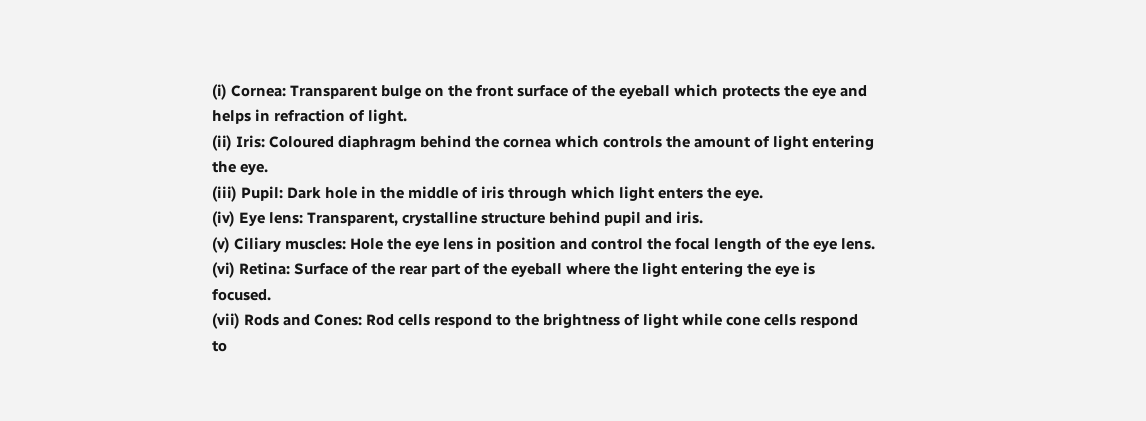(i) Cornea: Transparent bulge on the front surface of the eyeball which protects the eye and helps in refraction of light.
(ii) Iris: Coloured diaphragm behind the cornea which controls the amount of light entering the eye.
(iii) Pupil: Dark hole in the middle of iris through which light enters the eye.
(iv) Eye lens: Transparent, crystalline structure behind pupil and iris.
(v) Ciliary muscles: Hole the eye lens in position and control the focal length of the eye lens.
(vi) Retina: Surface of the rear part of the eyeball where the light entering the eye is focused.
(vii) Rods and Cones: Rod cells respond to the brightness of light while cone cells respond to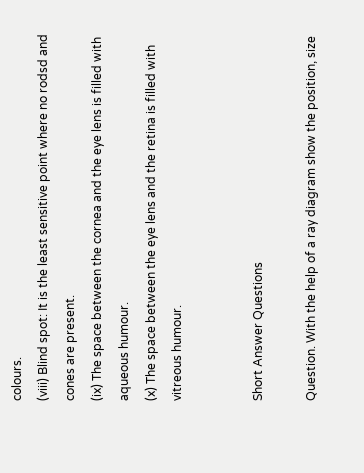colours.
(viii) Blind spot: It is the least sensitive point where no rodsd and cones are present.
(ix) The space between the cornea and the eye lens is filled with aqueous humour.
(x) The space between the eye lens and the retina is filled with vitreous humour.


Short Answer Questions

Question. With the help of a ray diagram show the position, size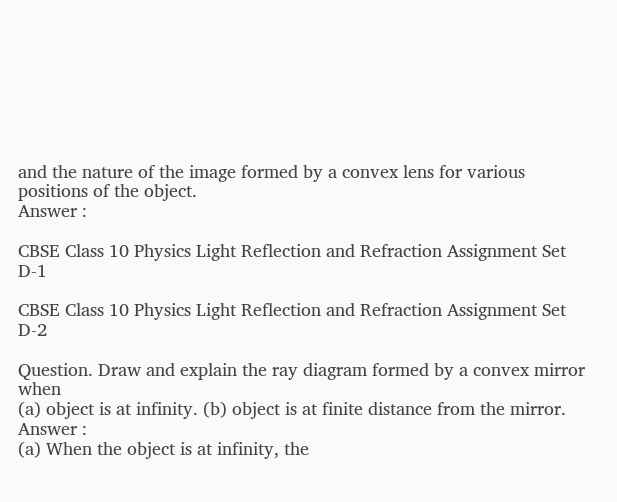and the nature of the image formed by a convex lens for various positions of the object.
Answer :

CBSE Class 10 Physics Light Reflection and Refraction Assignment Set D-1

CBSE Class 10 Physics Light Reflection and Refraction Assignment Set D-2

Question. Draw and explain the ray diagram formed by a convex mirror when
(a) object is at infinity. (b) object is at finite distance from the mirror.
Answer :
(a) When the object is at infinity, the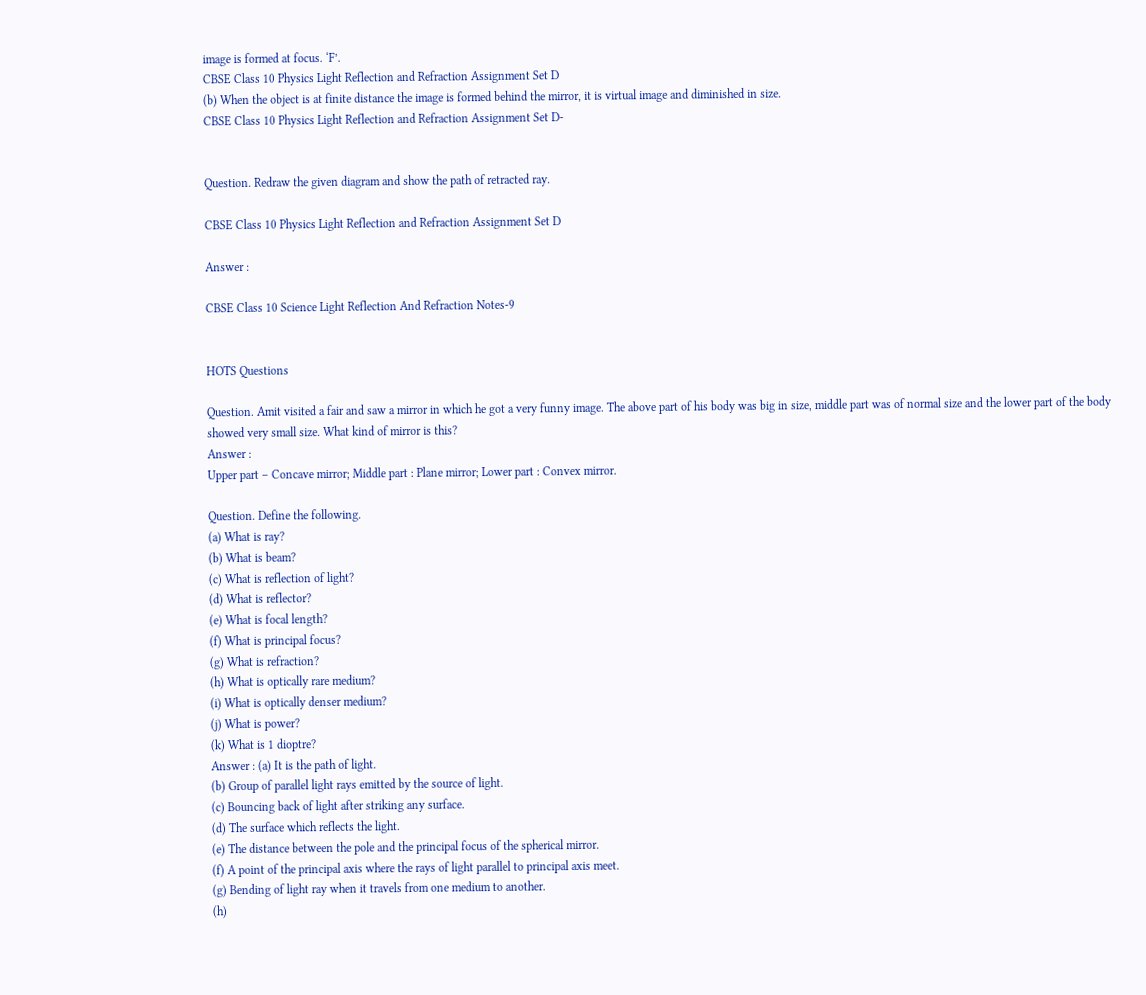image is formed at focus. ‘F’.
CBSE Class 10 Physics Light Reflection and Refraction Assignment Set D
(b) When the object is at finite distance the image is formed behind the mirror, it is virtual image and diminished in size.
CBSE Class 10 Physics Light Reflection and Refraction Assignment Set D-


Question. Redraw the given diagram and show the path of retracted ray.

CBSE Class 10 Physics Light Reflection and Refraction Assignment Set D

Answer :

CBSE Class 10 Science Light Reflection And Refraction Notes-9


HOTS Questions

Question. Amit visited a fair and saw a mirror in which he got a very funny image. The above part of his body was big in size, middle part was of normal size and the lower part of the body showed very small size. What kind of mirror is this?
Answer :
Upper part – Concave mirror; Middle part : Plane mirror; Lower part : Convex mirror.

Question. Define the following.
(a) What is ray?
(b) What is beam?
(c) What is reflection of light?
(d) What is reflector?
(e) What is focal length?
(f) What is principal focus?
(g) What is refraction?
(h) What is optically rare medium?
(i) What is optically denser medium?
(j) What is power?
(k) What is 1 dioptre?
Answer : (a) It is the path of light.
(b) Group of parallel light rays emitted by the source of light.
(c) Bouncing back of light after striking any surface.
(d) The surface which reflects the light.
(e) The distance between the pole and the principal focus of the spherical mirror.
(f) A point of the principal axis where the rays of light parallel to principal axis meet.
(g) Bending of light ray when it travels from one medium to another.
(h)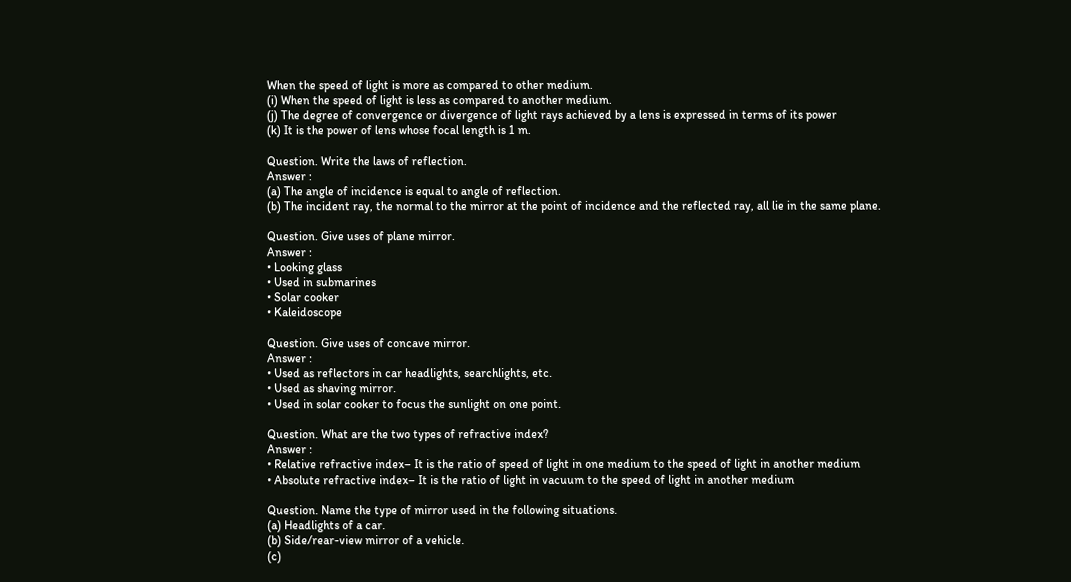When the speed of light is more as compared to other medium.
(i) When the speed of light is less as compared to another medium.
(j) The degree of convergence or divergence of light rays achieved by a lens is expressed in terms of its power
(k) It is the power of lens whose focal length is 1 m.

Question. Write the laws of reflection.
Answer :
(a) The angle of incidence is equal to angle of reflection.
(b) The incident ray, the normal to the mirror at the point of incidence and the reflected ray, all lie in the same plane.

Question. Give uses of plane mirror.
Answer :
• Looking glass
• Used in submarines
• Solar cooker
• Kaleidoscope

Question. Give uses of concave mirror.
Answer :
• Used as reflectors in car headlights, searchlights, etc.
• Used as shaving mirror.
• Used in solar cooker to focus the sunlight on one point.

Question. What are the two types of refractive index?
Answer :
• Relative refractive index– It is the ratio of speed of light in one medium to the speed of light in another medium
• Absolute refractive index– It is the ratio of light in vacuum to the speed of light in another medium

Question. Name the type of mirror used in the following situations.
(a) Headlights of a car.
(b) Side/rear-view mirror of a vehicle.
(c)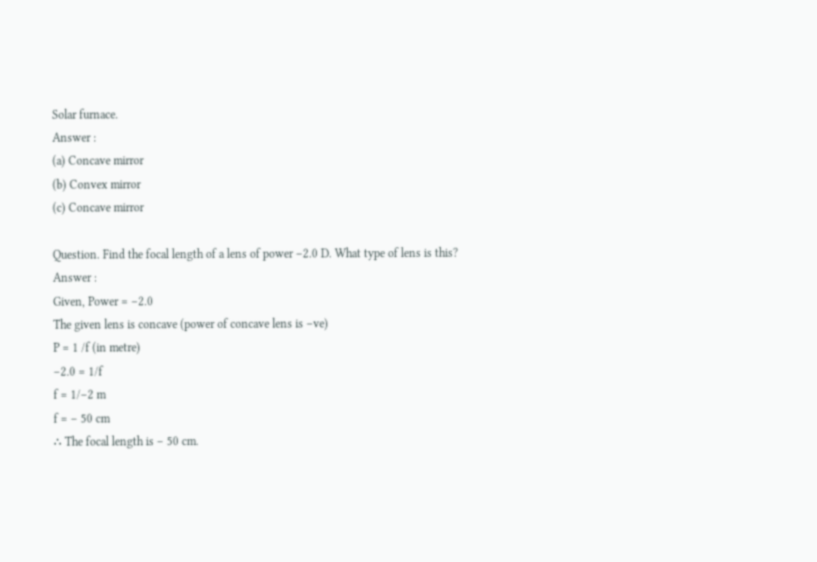Solar furnace.
Answer :
(a) Concave mirror
(b) Convex mirror
(c) Concave mirror

Question. Find the focal length of a lens of power –2.0 D. What type of lens is this?
Answer :
Given, Power = –2.0
The given lens is concave (power of concave lens is –ve)
P = 1 /f (in metre)
–2.0 = 1/f
f = 1/–2 m
f = – 50 cm
∴ The focal length is – 50 cm.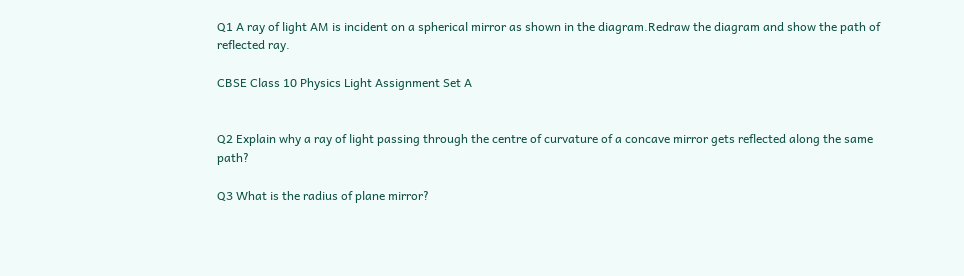Q1 A ray of light AM is incident on a spherical mirror as shown in the diagram.Redraw the diagram and show the path of reflected ray.

CBSE Class 10 Physics Light Assignment Set A


Q2 Explain why a ray of light passing through the centre of curvature of a concave mirror gets reflected along the same path?

Q3 What is the radius of plane mirror?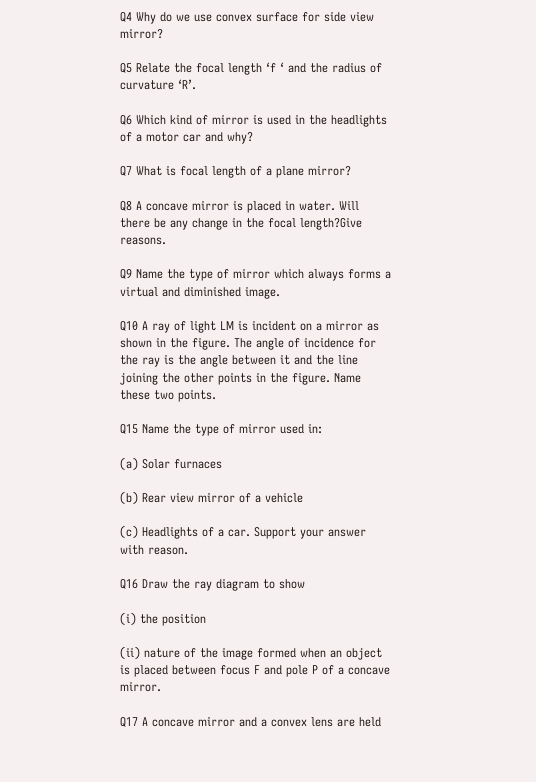Q4 Why do we use convex surface for side view mirror?

Q5 Relate the focal length ‘f ‘ and the radius of curvature ‘R’.

Q6 Which kind of mirror is used in the headlights of a motor car and why?

Q7 What is focal length of a plane mirror?

Q8 A concave mirror is placed in water. Will there be any change in the focal length?Give reasons.

Q9 Name the type of mirror which always forms a virtual and diminished image.

Q10 A ray of light LM is incident on a mirror as shown in the figure. The angle of incidence for the ray is the angle between it and the line joining the other points in the figure. Name these two points.

Q15 Name the type of mirror used in:

(a) Solar furnaces

(b) Rear view mirror of a vehicle

(c) Headlights of a car. Support your answer with reason.

Q16 Draw the ray diagram to show

(i) the position

(ii) nature of the image formed when an object is placed between focus F and pole P of a concave mirror.

Q17 A concave mirror and a convex lens are held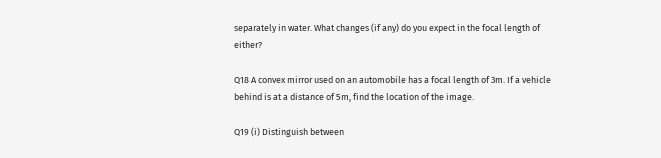separately in water. What changes (if any) do you expect in the focal length of either?

Q18 A convex mirror used on an automobile has a focal length of 3m. If a vehicle behind is at a distance of 5m, find the location of the image.

Q19 (i) Distinguish between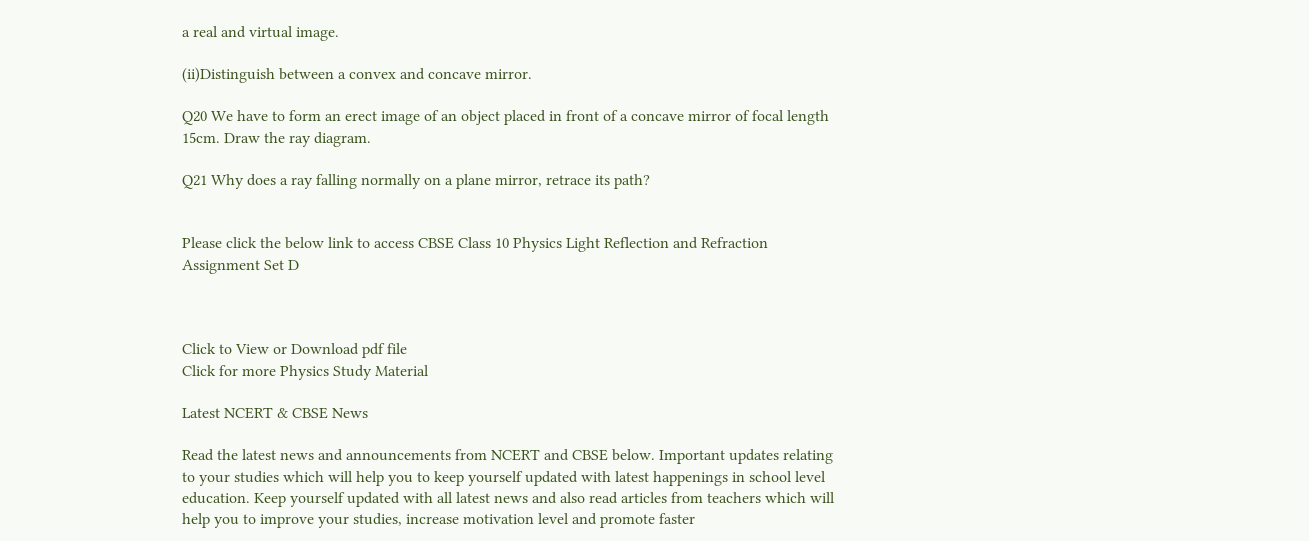a real and virtual image.

(ii)Distinguish between a convex and concave mirror.

Q20 We have to form an erect image of an object placed in front of a concave mirror of focal length 15cm. Draw the ray diagram.

Q21 Why does a ray falling normally on a plane mirror, retrace its path?


Please click the below link to access CBSE Class 10 Physics Light Reflection and Refraction Assignment Set D



Click to View or Download pdf file
Click for more Physics Study Material

Latest NCERT & CBSE News

Read the latest news and announcements from NCERT and CBSE below. Important updates relating to your studies which will help you to keep yourself updated with latest happenings in school level education. Keep yourself updated with all latest news and also read articles from teachers which will help you to improve your studies, increase motivation level and promote faster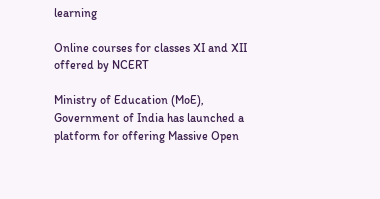learning

Online courses for classes XI and XII offered by NCERT

Ministry of Education (MoE), Government of India has launched a platform for offering Massive Open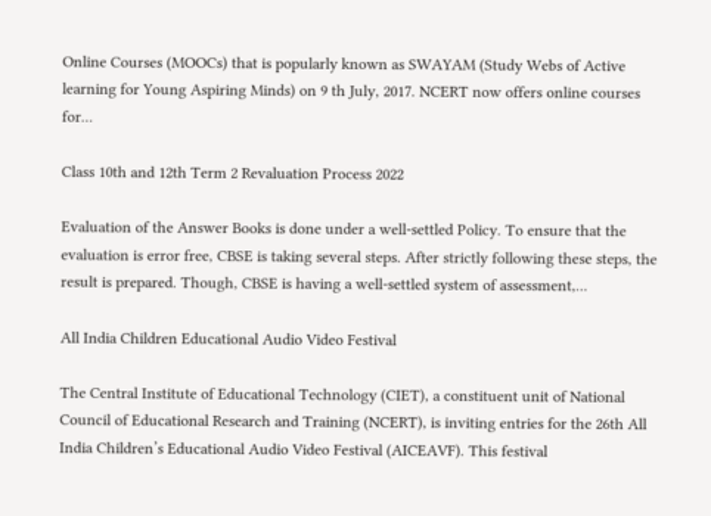Online Courses (MOOCs) that is popularly known as SWAYAM (Study Webs of Active learning for Young Aspiring Minds) on 9 th July, 2017. NCERT now offers online courses for...

Class 10th and 12th Term 2 Revaluation Process 2022

Evaluation of the Answer Books is done under a well-settled Policy. To ensure that the evaluation is error free, CBSE is taking several steps. After strictly following these steps, the result is prepared. Though, CBSE is having a well-settled system of assessment,...

All India Children Educational Audio Video Festival

The Central Institute of Educational Technology (CIET), a constituent unit of National Council of Educational Research and Training (NCERT), is inviting entries for the 26th All India Children’s Educational Audio Video Festival (AICEAVF). This festival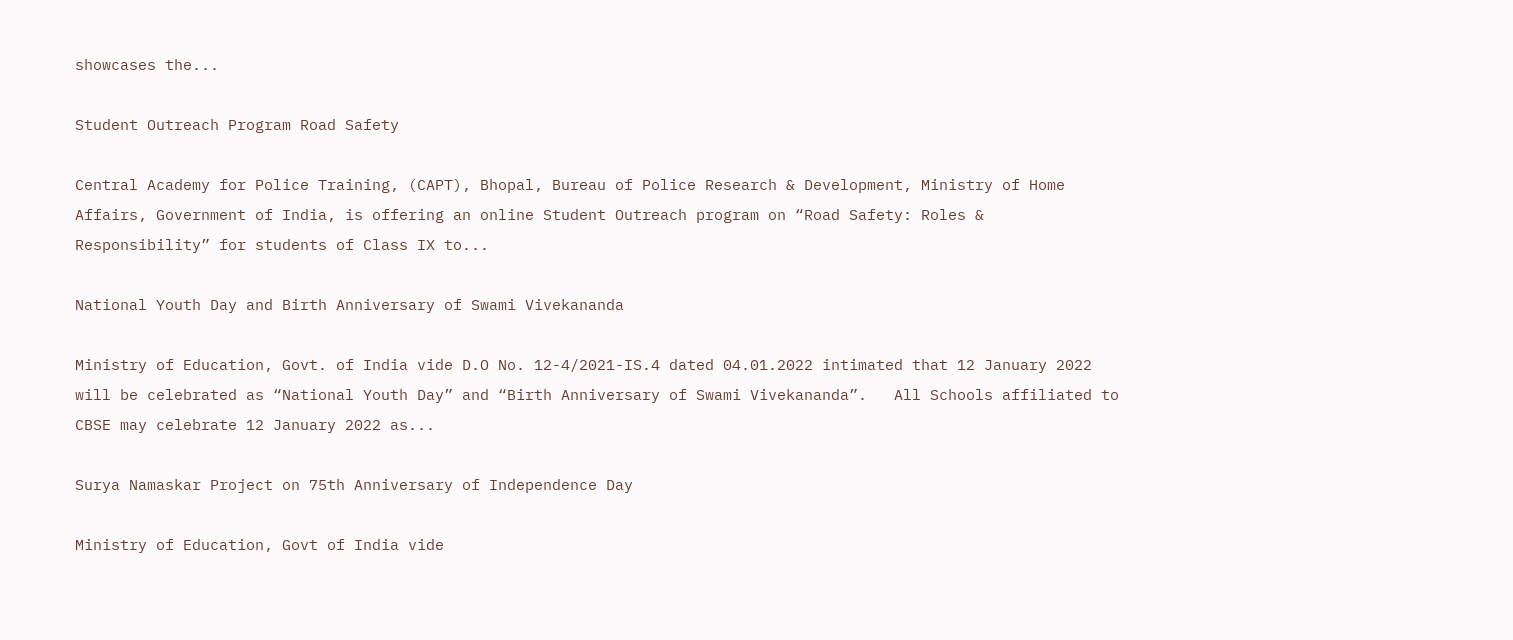showcases the...

Student Outreach Program Road Safety

Central Academy for Police Training, (CAPT), Bhopal, Bureau of Police Research & Development, Ministry of Home Affairs, Government of India, is offering an online Student Outreach program on “Road Safety: Roles & Responsibility” for students of Class IX to...

National Youth Day and Birth Anniversary of Swami Vivekananda

Ministry of Education, Govt. of India vide D.O No. 12-4/2021-IS.4 dated 04.01.2022 intimated that 12 January 2022 will be celebrated as “National Youth Day” and “Birth Anniversary of Swami Vivekananda”.   All Schools affiliated to CBSE may celebrate 12 January 2022 as...

Surya Namaskar Project on 75th Anniversary of Independence Day

Ministry of Education, Govt of India vide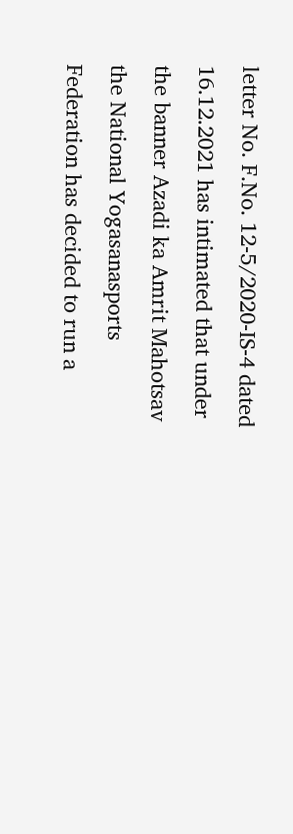letter No. F.No. 12-5/2020-IS-4 dated 16.12.2021 has intimated that under the banner Azadi ka Amrit Mahotsav the National Yogasanasports Federation has decided to run a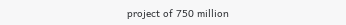project of 750 million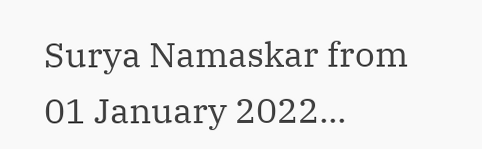Surya Namaskar from 01 January 2022...